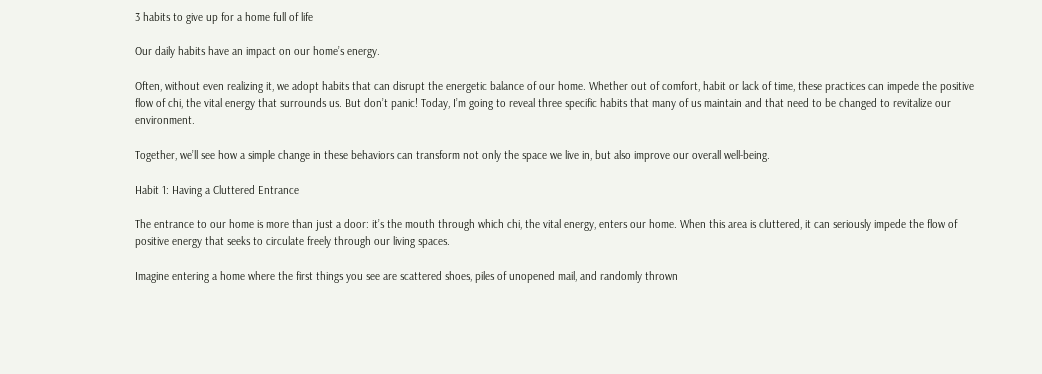3 habits to give up for a home full of life

Our daily habits have an impact on our home’s energy.

Often, without even realizing it, we adopt habits that can disrupt the energetic balance of our home. Whether out of comfort, habit or lack of time, these practices can impede the positive flow of chi, the vital energy that surrounds us. But don’t panic! Today, I’m going to reveal three specific habits that many of us maintain and that need to be changed to revitalize our environment.

Together, we’ll see how a simple change in these behaviors can transform not only the space we live in, but also improve our overall well-being.

Habit 1: Having a Cluttered Entrance

The entrance to our home is more than just a door: it’s the mouth through which chi, the vital energy, enters our home. When this area is cluttered, it can seriously impede the flow of positive energy that seeks to circulate freely through our living spaces.

Imagine entering a home where the first things you see are scattered shoes, piles of unopened mail, and randomly thrown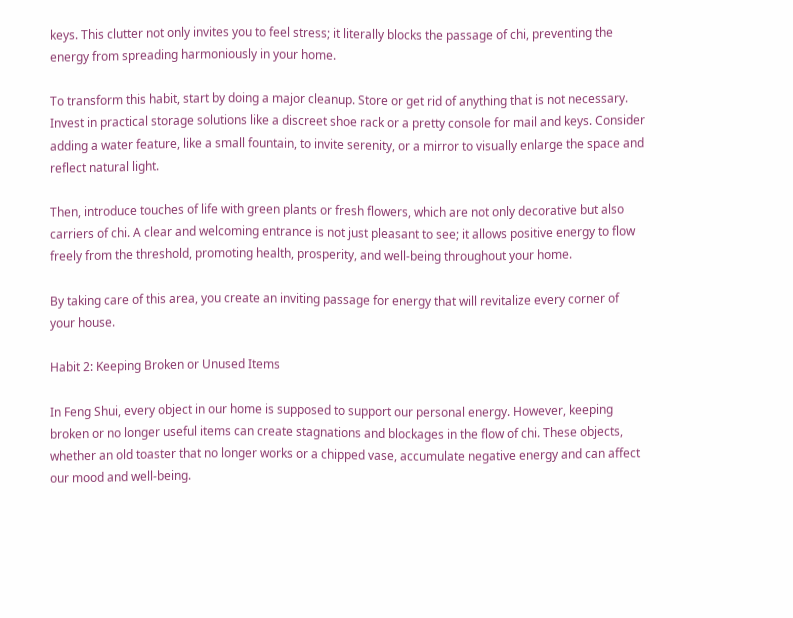keys. This clutter not only invites you to feel stress; it literally blocks the passage of chi, preventing the energy from spreading harmoniously in your home.

To transform this habit, start by doing a major cleanup. Store or get rid of anything that is not necessary. Invest in practical storage solutions like a discreet shoe rack or a pretty console for mail and keys. Consider adding a water feature, like a small fountain, to invite serenity, or a mirror to visually enlarge the space and reflect natural light.

Then, introduce touches of life with green plants or fresh flowers, which are not only decorative but also carriers of chi. A clear and welcoming entrance is not just pleasant to see; it allows positive energy to flow freely from the threshold, promoting health, prosperity, and well-being throughout your home.

By taking care of this area, you create an inviting passage for energy that will revitalize every corner of your house.

Habit 2: Keeping Broken or Unused Items

In Feng Shui, every object in our home is supposed to support our personal energy. However, keeping broken or no longer useful items can create stagnations and blockages in the flow of chi. These objects, whether an old toaster that no longer works or a chipped vase, accumulate negative energy and can affect our mood and well-being.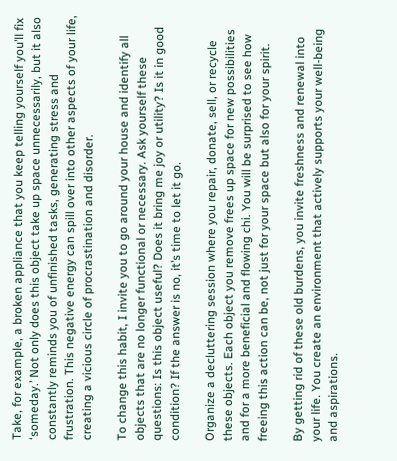Take, for example, a broken appliance that you keep telling yourself you’ll fix ‘someday.’ Not only does this object take up space unnecessarily, but it also constantly reminds you of unfinished tasks, generating stress and frustration. This negative energy can spill over into other aspects of your life, creating a vicious circle of procrastination and disorder.

To change this habit, I invite you to go around your house and identify all objects that are no longer functional or necessary. Ask yourself these questions: Is this object useful? Does it bring me joy or utility? Is it in good condition? If the answer is no, it’s time to let it go.

Organize a decluttering session where you repair, donate, sell, or recycle these objects. Each object you remove frees up space for new possibilities and for a more beneficial and flowing chi. You will be surprised to see how freeing this action can be, not just for your space but also for your spirit.

By getting rid of these old burdens, you invite freshness and renewal into your life. You create an environment that actively supports your well-being and aspirations.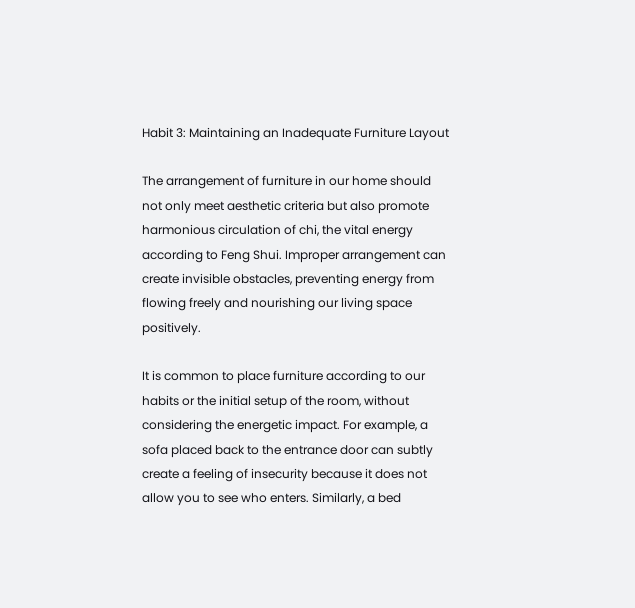Habit 3: Maintaining an Inadequate Furniture Layout

The arrangement of furniture in our home should not only meet aesthetic criteria but also promote harmonious circulation of chi, the vital energy according to Feng Shui. Improper arrangement can create invisible obstacles, preventing energy from flowing freely and nourishing our living space positively.

It is common to place furniture according to our habits or the initial setup of the room, without considering the energetic impact. For example, a sofa placed back to the entrance door can subtly create a feeling of insecurity because it does not allow you to see who enters. Similarly, a bed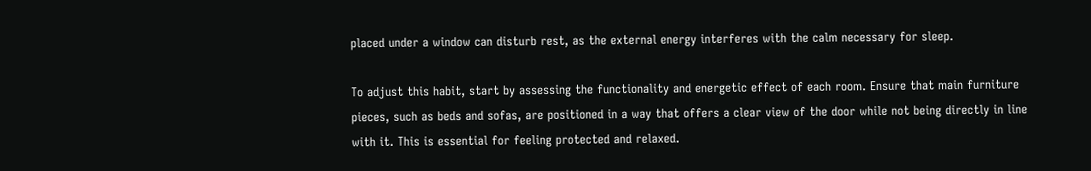placed under a window can disturb rest, as the external energy interferes with the calm necessary for sleep.

To adjust this habit, start by assessing the functionality and energetic effect of each room. Ensure that main furniture pieces, such as beds and sofas, are positioned in a way that offers a clear view of the door while not being directly in line with it. This is essential for feeling protected and relaxed.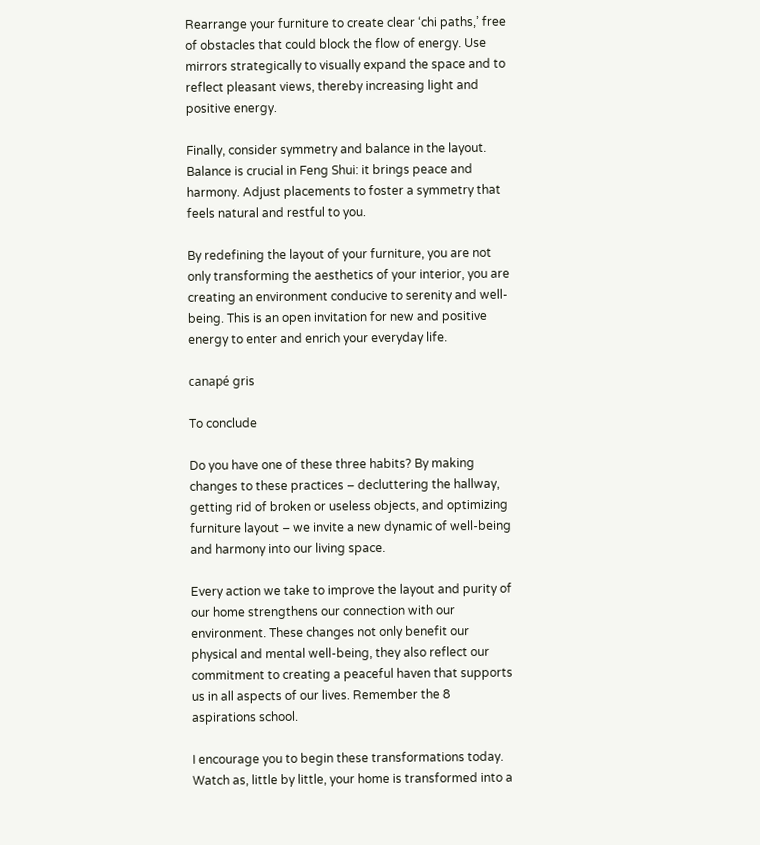Rearrange your furniture to create clear ‘chi paths,’ free of obstacles that could block the flow of energy. Use mirrors strategically to visually expand the space and to reflect pleasant views, thereby increasing light and positive energy.

Finally, consider symmetry and balance in the layout. Balance is crucial in Feng Shui: it brings peace and harmony. Adjust placements to foster a symmetry that feels natural and restful to you.

By redefining the layout of your furniture, you are not only transforming the aesthetics of your interior, you are creating an environment conducive to serenity and well-being. This is an open invitation for new and positive energy to enter and enrich your everyday life.

canapé gris

To conclude

Do you have one of these three habits? By making changes to these practices – decluttering the hallway, getting rid of broken or useless objects, and optimizing furniture layout – we invite a new dynamic of well-being and harmony into our living space.

Every action we take to improve the layout and purity of our home strengthens our connection with our environment. These changes not only benefit our physical and mental well-being, they also reflect our commitment to creating a peaceful haven that supports us in all aspects of our lives. Remember the 8 aspirations school.

I encourage you to begin these transformations today. Watch as, little by little, your home is transformed into a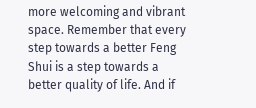more welcoming and vibrant space. Remember that every step towards a better Feng Shui is a step towards a better quality of life. And if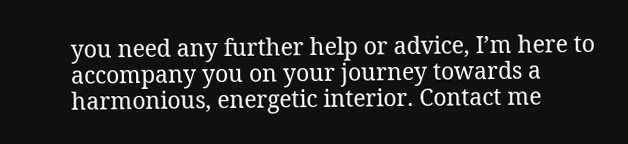you need any further help or advice, I’m here to accompany you on your journey towards a harmonious, energetic interior. Contact me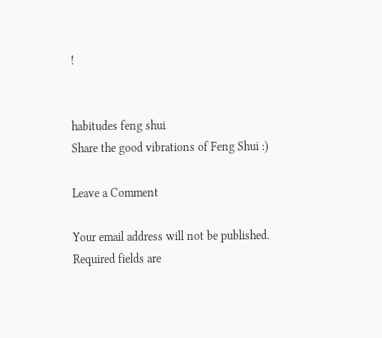!


habitudes feng shui
Share the good vibrations of Feng Shui :)

Leave a Comment

Your email address will not be published. Required fields are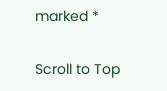marked *

Scroll to Top